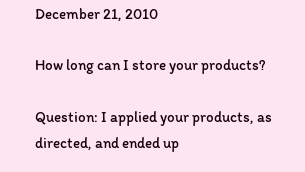December 21, 2010

How long can I store your products?

Question: I applied your products, as directed, and ended up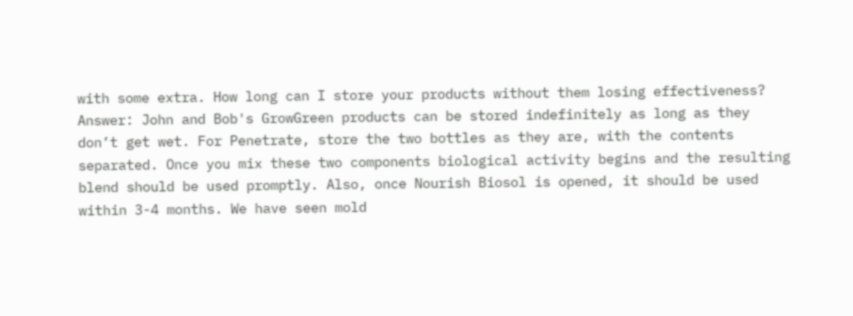with some extra. How long can I store your products without them losing effectiveness? Answer: John and Bob's GrowGreen products can be stored indefinitely as long as they don’t get wet. For Penetrate, store the two bottles as they are, with the contents separated. Once you mix these two components biological activity begins and the resulting blend should be used promptly. Also, once Nourish Biosol is opened, it should be used within 3-4 months. We have seen mold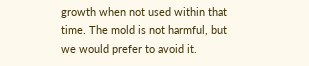growth when not used within that time. The mold is not harmful, but we would prefer to avoid it.